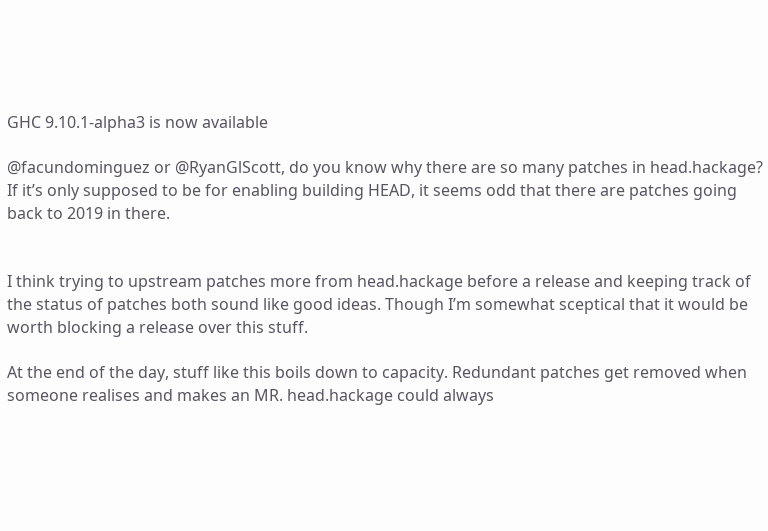GHC 9.10.1-alpha3 is now available

@facundominguez or @RyanGlScott, do you know why there are so many patches in head.hackage? If it’s only supposed to be for enabling building HEAD, it seems odd that there are patches going back to 2019 in there.


I think trying to upstream patches more from head.hackage before a release and keeping track of the status of patches both sound like good ideas. Though I’m somewhat sceptical that it would be worth blocking a release over this stuff.

At the end of the day, stuff like this boils down to capacity. Redundant patches get removed when someone realises and makes an MR. head.hackage could always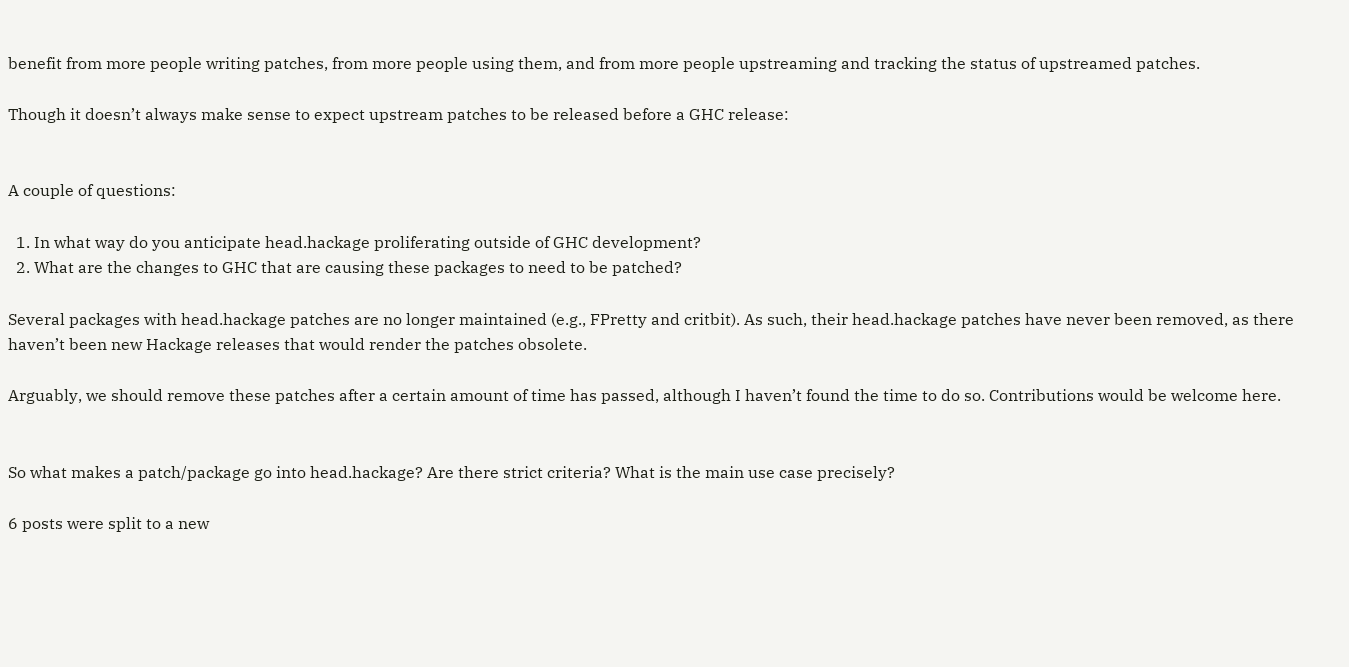benefit from more people writing patches, from more people using them, and from more people upstreaming and tracking the status of upstreamed patches.

Though it doesn’t always make sense to expect upstream patches to be released before a GHC release:


A couple of questions:

  1. In what way do you anticipate head.hackage proliferating outside of GHC development?
  2. What are the changes to GHC that are causing these packages to need to be patched?

Several packages with head.hackage patches are no longer maintained (e.g., FPretty and critbit). As such, their head.hackage patches have never been removed, as there haven’t been new Hackage releases that would render the patches obsolete.

Arguably, we should remove these patches after a certain amount of time has passed, although I haven’t found the time to do so. Contributions would be welcome here.


So what makes a patch/package go into head.hackage? Are there strict criteria? What is the main use case precisely?

6 posts were split to a new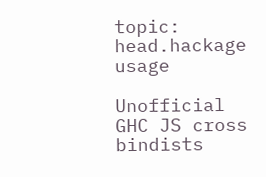topic: head.hackage usage

Unofficial GHC JS cross bindists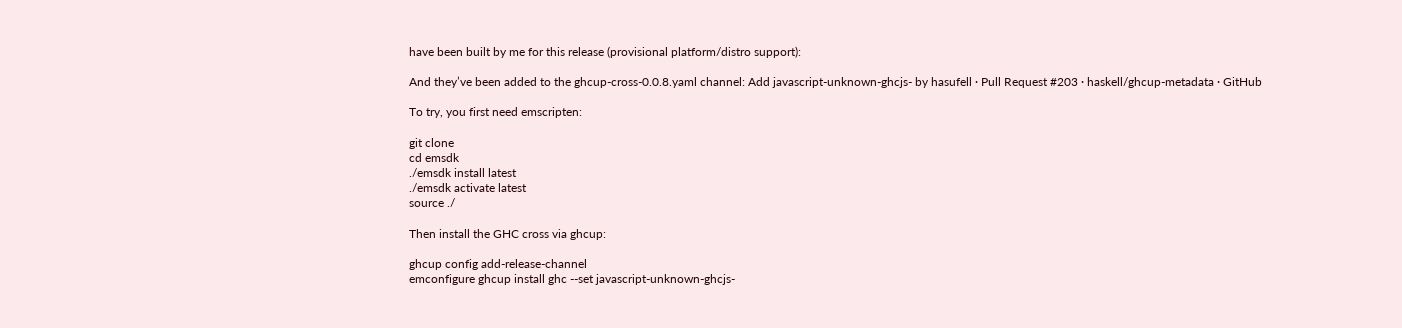have been built by me for this release (provisional platform/distro support):

And they’ve been added to the ghcup-cross-0.0.8.yaml channel: Add javascript-unknown-ghcjs- by hasufell · Pull Request #203 · haskell/ghcup-metadata · GitHub

To try, you first need emscripten:

git clone
cd emsdk
./emsdk install latest
./emsdk activate latest
source ./

Then install the GHC cross via ghcup:

ghcup config add-release-channel
emconfigure ghcup install ghc --set javascript-unknown-ghcjs-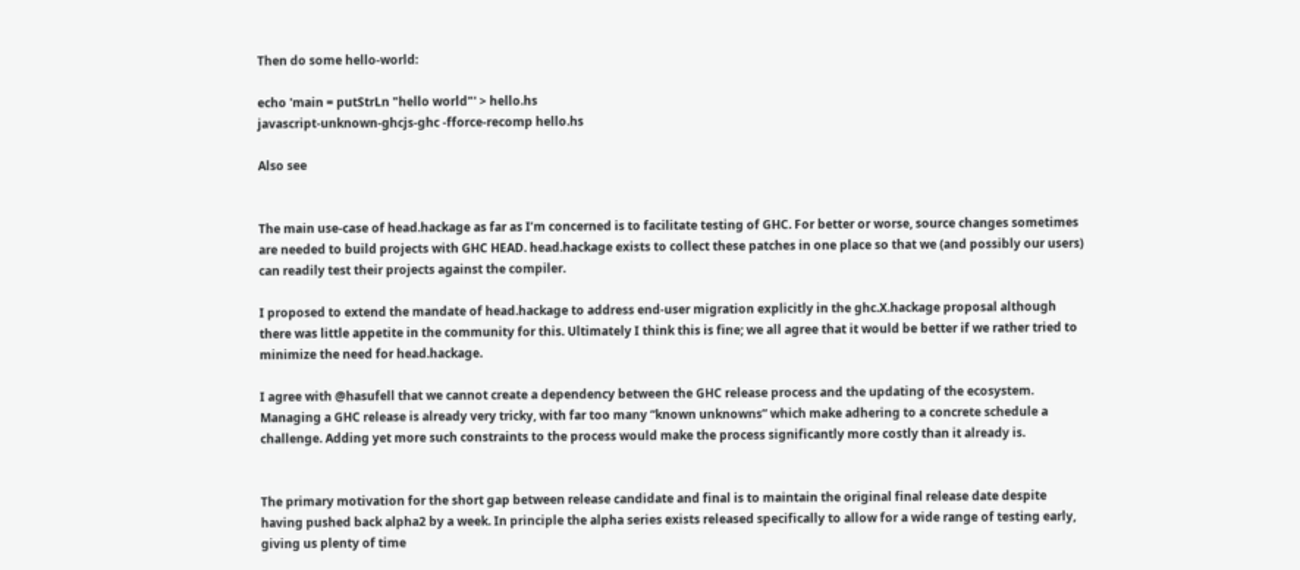Then do some hello-world:

echo 'main = putStrLn "hello world"' > hello.hs
javascript-unknown-ghcjs-ghc -fforce-recomp hello.hs

Also see


The main use-case of head.hackage as far as I’m concerned is to facilitate testing of GHC. For better or worse, source changes sometimes are needed to build projects with GHC HEAD. head.hackage exists to collect these patches in one place so that we (and possibly our users) can readily test their projects against the compiler.

I proposed to extend the mandate of head.hackage to address end-user migration explicitly in the ghc.X.hackage proposal although there was little appetite in the community for this. Ultimately I think this is fine; we all agree that it would be better if we rather tried to minimize the need for head.hackage.

I agree with @hasufell that we cannot create a dependency between the GHC release process and the updating of the ecosystem. Managing a GHC release is already very tricky, with far too many “known unknowns” which make adhering to a concrete schedule a challenge. Adding yet more such constraints to the process would make the process significantly more costly than it already is.


The primary motivation for the short gap between release candidate and final is to maintain the original final release date despite having pushed back alpha2 by a week. In principle the alpha series exists released specifically to allow for a wide range of testing early, giving us plenty of time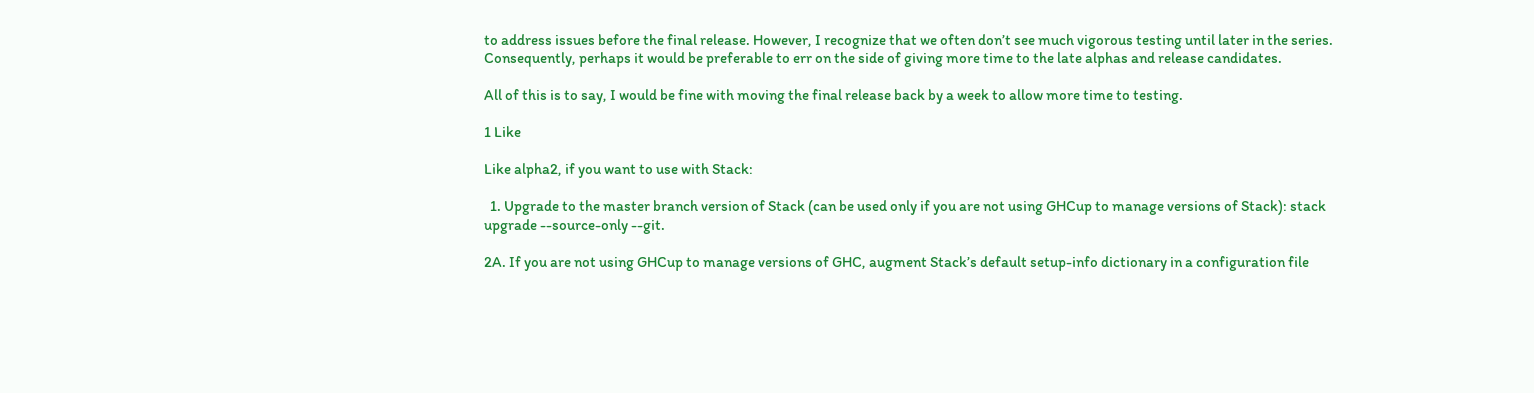to address issues before the final release. However, I recognize that we often don’t see much vigorous testing until later in the series. Consequently, perhaps it would be preferable to err on the side of giving more time to the late alphas and release candidates.

All of this is to say, I would be fine with moving the final release back by a week to allow more time to testing.

1 Like

Like alpha2, if you want to use with Stack:

  1. Upgrade to the master branch version of Stack (can be used only if you are not using GHCup to manage versions of Stack): stack upgrade --source-only --git.

2A. If you are not using GHCup to manage versions of GHC, augment Stack’s default setup-info dictionary in a configuration file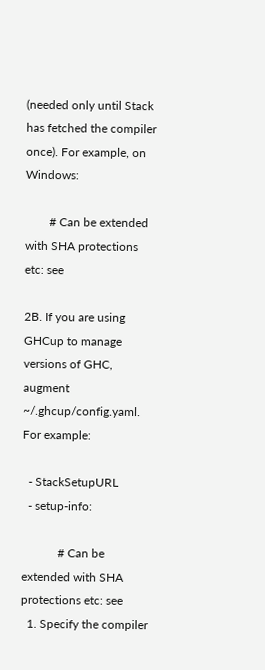(needed only until Stack has fetched the compiler once). For example, on Windows:

        # Can be extended with SHA protections etc: see

2B. If you are using GHCup to manage versions of GHC, augment ~/.ghcup/config.yaml. For example:

  - StackSetupURL
  - setup-info:

            # Can be extended with SHA protections etc: see
  1. Specify the compiler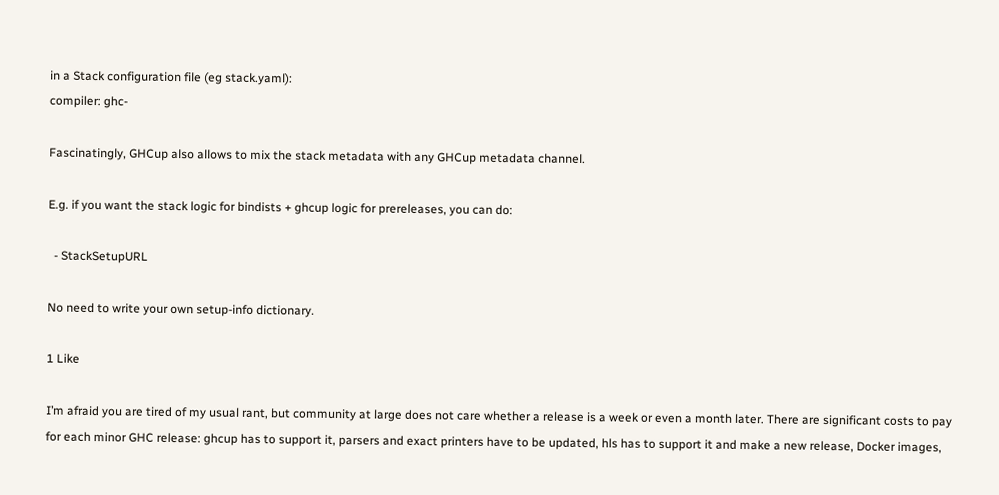in a Stack configuration file (eg stack.yaml):
compiler: ghc-

Fascinatingly, GHCup also allows to mix the stack metadata with any GHCup metadata channel.

E.g. if you want the stack logic for bindists + ghcup logic for prereleases, you can do:

  - StackSetupURL

No need to write your own setup-info dictionary.

1 Like

I’m afraid you are tired of my usual rant, but community at large does not care whether a release is a week or even a month later. There are significant costs to pay for each minor GHC release: ghcup has to support it, parsers and exact printers have to be updated, hls has to support it and make a new release, Docker images,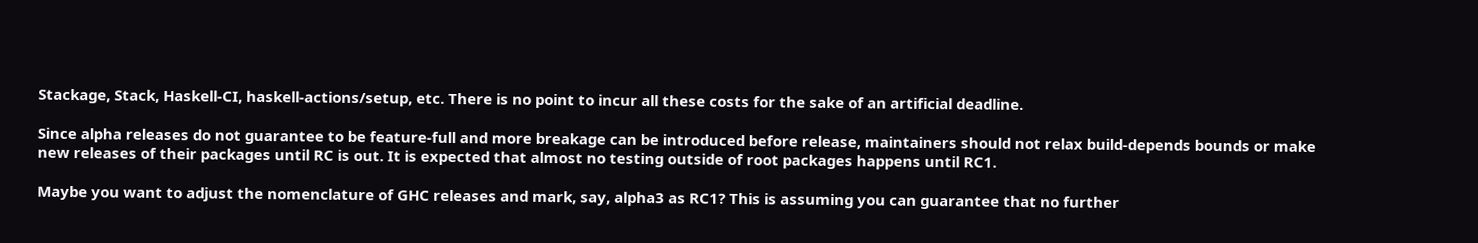Stackage, Stack, Haskell-CI, haskell-actions/setup, etc. There is no point to incur all these costs for the sake of an artificial deadline.

Since alpha releases do not guarantee to be feature-full and more breakage can be introduced before release, maintainers should not relax build-depends bounds or make new releases of their packages until RC is out. It is expected that almost no testing outside of root packages happens until RC1.

Maybe you want to adjust the nomenclature of GHC releases and mark, say, alpha3 as RC1? This is assuming you can guarantee that no further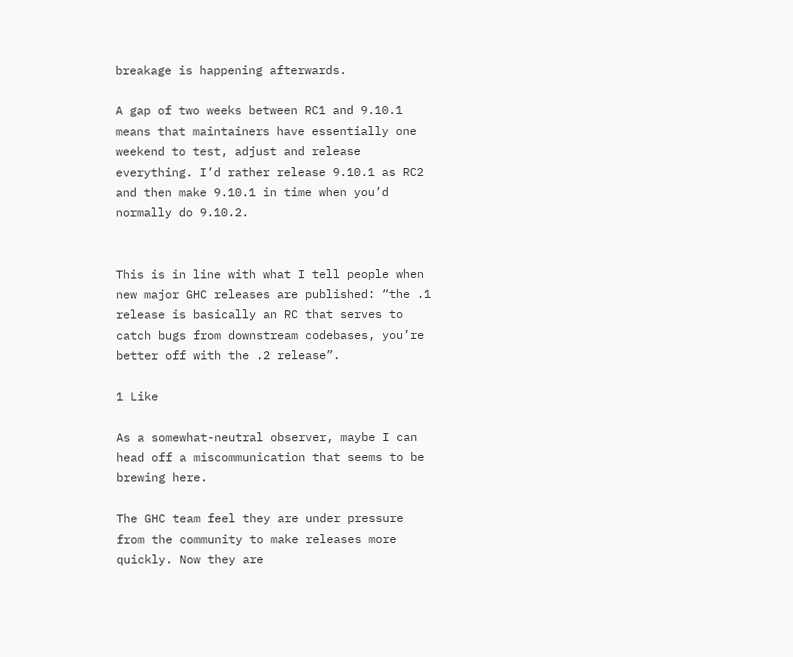breakage is happening afterwards.

A gap of two weeks between RC1 and 9.10.1 means that maintainers have essentially one weekend to test, adjust and release everything. I’d rather release 9.10.1 as RC2 and then make 9.10.1 in time when you’d normally do 9.10.2.


This is in line with what I tell people when new major GHC releases are published: “the .1 release is basically an RC that serves to catch bugs from downstream codebases, you’re better off with the .2 release”.

1 Like

As a somewhat-neutral observer, maybe I can head off a miscommunication that seems to be brewing here.

The GHC team feel they are under pressure from the community to make releases more quickly. Now they are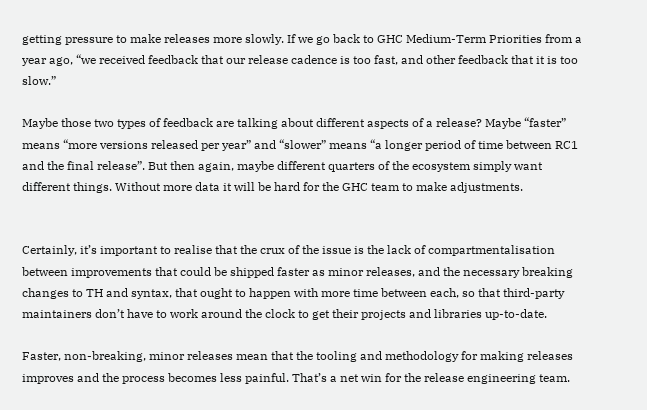getting pressure to make releases more slowly. If we go back to GHC Medium-Term Priorities from a year ago, “we received feedback that our release cadence is too fast, and other feedback that it is too slow.”

Maybe those two types of feedback are talking about different aspects of a release? Maybe “faster” means “more versions released per year” and “slower” means “a longer period of time between RC1 and the final release”. But then again, maybe different quarters of the ecosystem simply want different things. Without more data it will be hard for the GHC team to make adjustments.


Certainly, it’s important to realise that the crux of the issue is the lack of compartmentalisation between improvements that could be shipped faster as minor releases, and the necessary breaking changes to TH and syntax, that ought to happen with more time between each, so that third-party maintainers don’t have to work around the clock to get their projects and libraries up-to-date.

Faster, non-breaking, minor releases mean that the tooling and methodology for making releases improves and the process becomes less painful. That’s a net win for the release engineering team.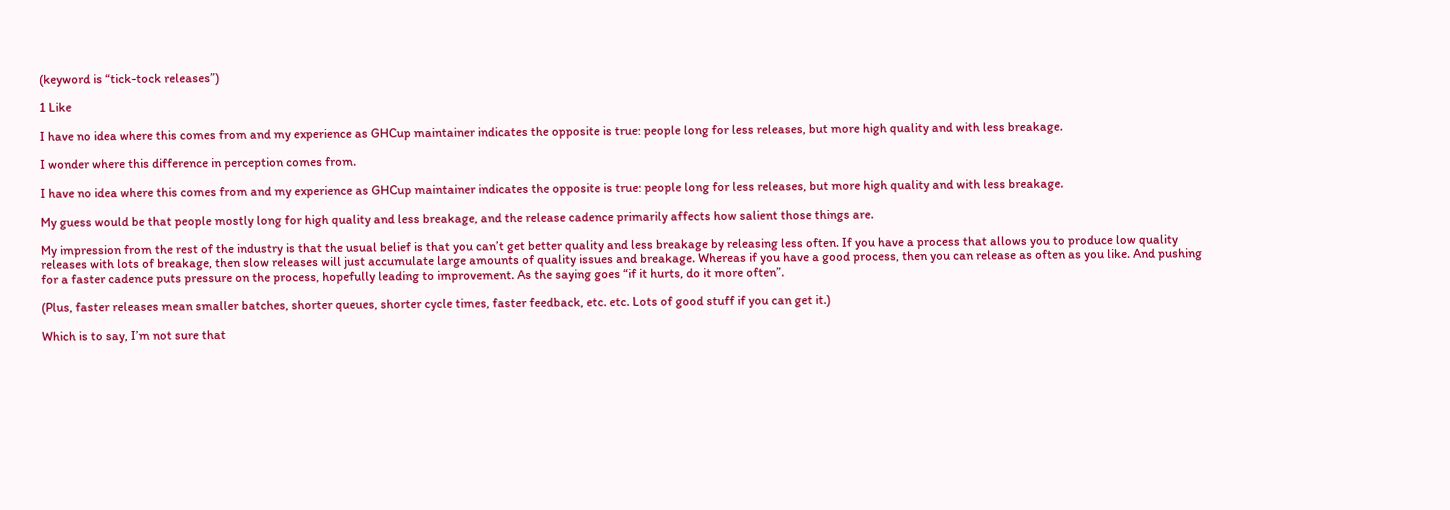(keyword is “tick-tock releases”)

1 Like

I have no idea where this comes from and my experience as GHCup maintainer indicates the opposite is true: people long for less releases, but more high quality and with less breakage.

I wonder where this difference in perception comes from.

I have no idea where this comes from and my experience as GHCup maintainer indicates the opposite is true: people long for less releases, but more high quality and with less breakage.

My guess would be that people mostly long for high quality and less breakage, and the release cadence primarily affects how salient those things are.

My impression from the rest of the industry is that the usual belief is that you can’t get better quality and less breakage by releasing less often. If you have a process that allows you to produce low quality releases with lots of breakage, then slow releases will just accumulate large amounts of quality issues and breakage. Whereas if you have a good process, then you can release as often as you like. And pushing for a faster cadence puts pressure on the process, hopefully leading to improvement. As the saying goes “if it hurts, do it more often”.

(Plus, faster releases mean smaller batches, shorter queues, shorter cycle times, faster feedback, etc. etc. Lots of good stuff if you can get it.)

Which is to say, I’m not sure that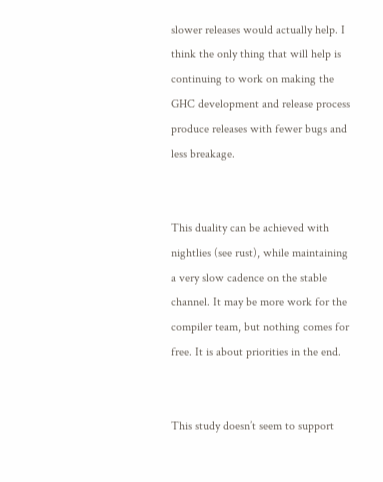slower releases would actually help. I think the only thing that will help is continuing to work on making the GHC development and release process produce releases with fewer bugs and less breakage.


This duality can be achieved with nightlies (see rust), while maintaining a very slow cadence on the stable channel. It may be more work for the compiler team, but nothing comes for free. It is about priorities in the end.


This study doesn’t seem to support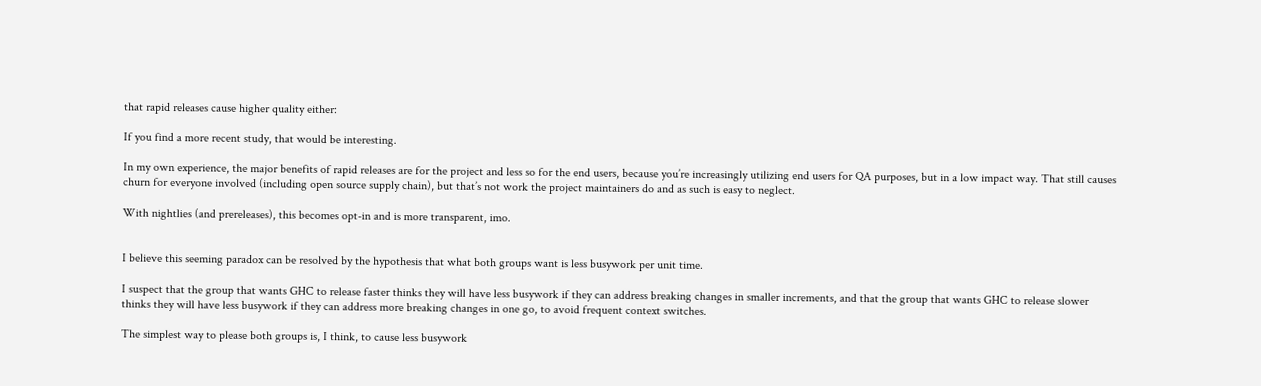that rapid releases cause higher quality either:

If you find a more recent study, that would be interesting.

In my own experience, the major benefits of rapid releases are for the project and less so for the end users, because you’re increasingly utilizing end users for QA purposes, but in a low impact way. That still causes churn for everyone involved (including open source supply chain), but that’s not work the project maintainers do and as such is easy to neglect.

With nightlies (and prereleases), this becomes opt-in and is more transparent, imo.


I believe this seeming paradox can be resolved by the hypothesis that what both groups want is less busywork per unit time.

I suspect that the group that wants GHC to release faster thinks they will have less busywork if they can address breaking changes in smaller increments, and that the group that wants GHC to release slower thinks they will have less busywork if they can address more breaking changes in one go, to avoid frequent context switches.

The simplest way to please both groups is, I think, to cause less busywork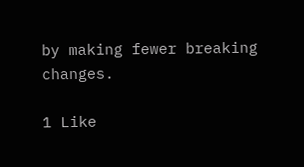by making fewer breaking changes.

1 Like